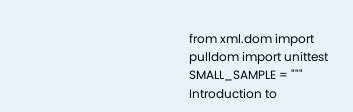from xml.dom import pulldom import unittest SMALL_SAMPLE = """ Introduction to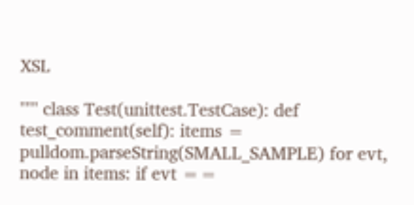XSL

""" class Test(unittest.TestCase): def test_comment(self): items = pulldom.parseString(SMALL_SAMPLE) for evt, node in items: if evt ==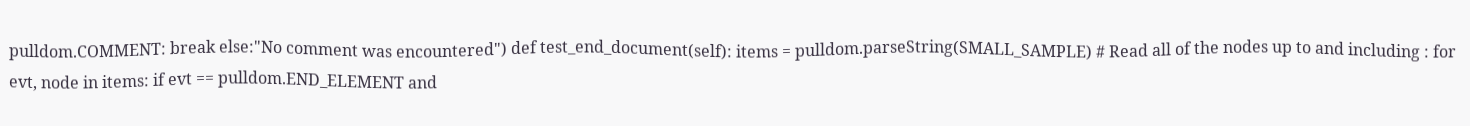pulldom.COMMENT: break else:"No comment was encountered") def test_end_document(self): items = pulldom.parseString(SMALL_SAMPLE) # Read all of the nodes up to and including : for evt, node in items: if evt == pulldom.END_ELEMENT and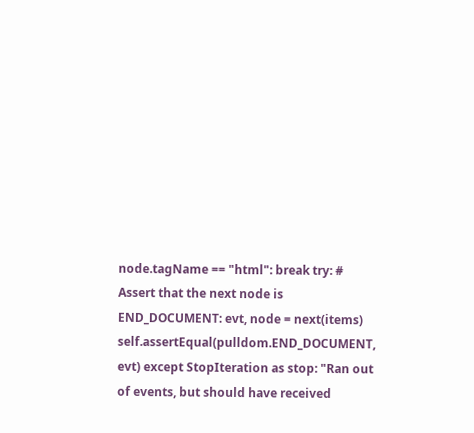node.tagName == "html": break try: # Assert that the next node is END_DOCUMENT: evt, node = next(items) self.assertEqual(pulldom.END_DOCUMENT, evt) except StopIteration as stop: "Ran out of events, but should have received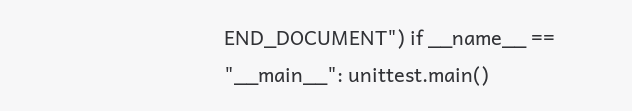END_DOCUMENT") if __name__ == "__main__": unittest.main()